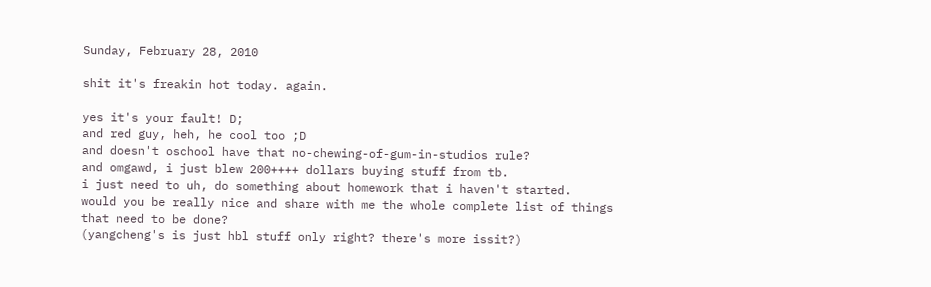Sunday, February 28, 2010

shit it's freakin hot today. again.

yes it's your fault! D;
and red guy, heh, he cool too ;D
and doesn't oschool have that no-chewing-of-gum-in-studios rule?
and omgawd, i just blew 200++++ dollars buying stuff from tb.
i just need to uh, do something about homework that i haven't started.
would you be really nice and share with me the whole complete list of things that need to be done?
(yangcheng's is just hbl stuff only right? there's more issit?)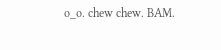o_o. chew chew. BAM.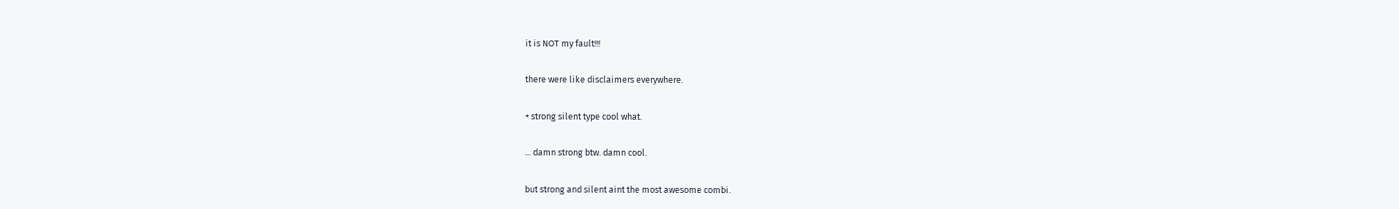it is NOT my fault!!!

there were like disclaimers everywhere.

+ strong silent type cool what.

... damn strong btw. damn cool.

but strong and silent aint the most awesome combi.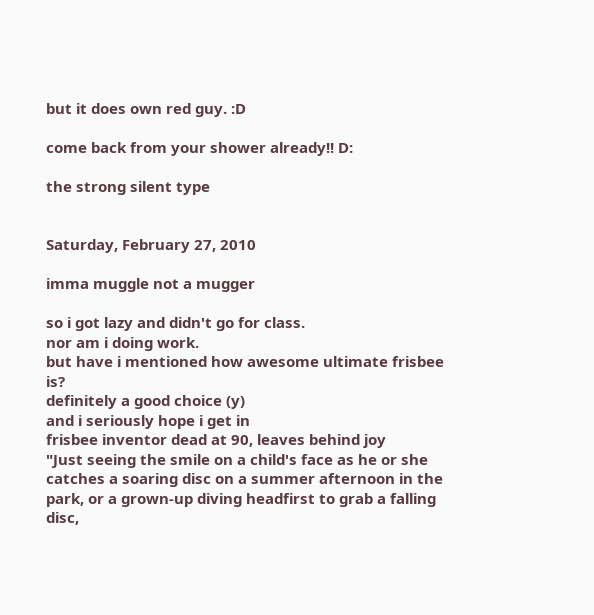but it does own red guy. :D

come back from your shower already!! D:

the strong silent type


Saturday, February 27, 2010

imma muggle not a mugger

so i got lazy and didn't go for class.
nor am i doing work.
but have i mentioned how awesome ultimate frisbee is?
definitely a good choice (y)
and i seriously hope i get in
frisbee inventor dead at 90, leaves behind joy
"Just seeing the smile on a child's face as he or she catches a soaring disc on a summer afternoon in the park, or a grown-up diving headfirst to grab a falling disc,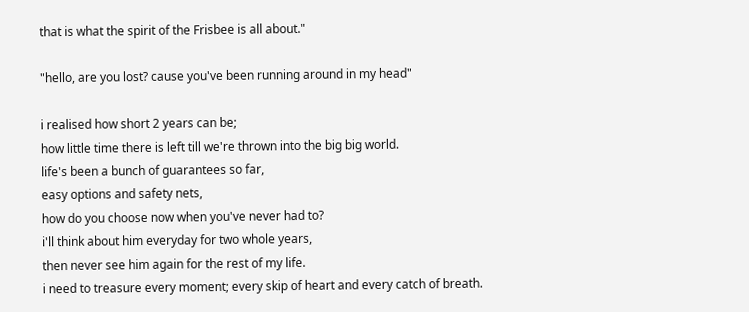that is what the spirit of the Frisbee is all about."

"hello, are you lost? cause you've been running around in my head"

i realised how short 2 years can be;
how little time there is left till we're thrown into the big big world.
life's been a bunch of guarantees so far,
easy options and safety nets,
how do you choose now when you've never had to?
i'll think about him everyday for two whole years,
then never see him again for the rest of my life.
i need to treasure every moment; every skip of heart and every catch of breath.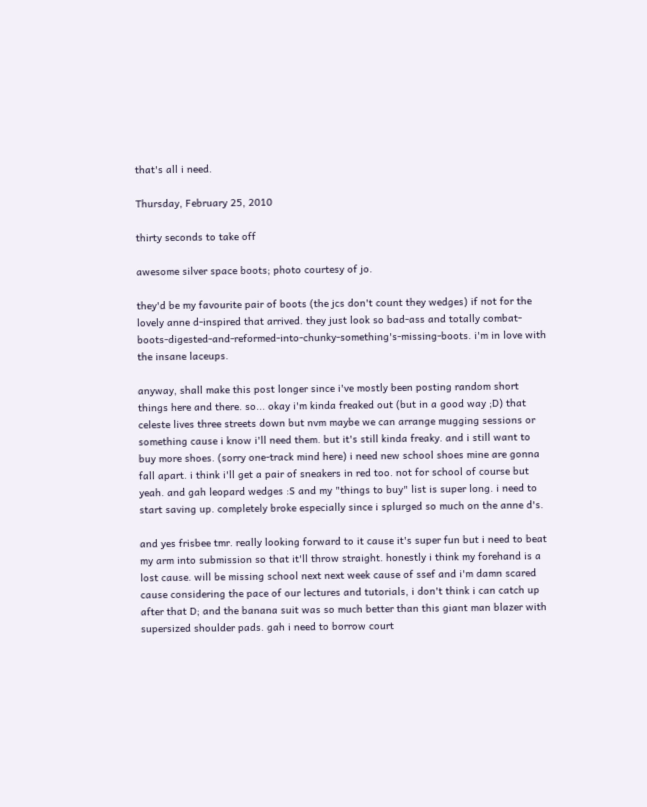that's all i need.

Thursday, February 25, 2010

thirty seconds to take off

awesome silver space boots; photo courtesy of jo.

they'd be my favourite pair of boots (the jcs don't count they wedges) if not for the lovely anne d-inspired that arrived. they just look so bad-ass and totally combat-boots-digested-and-reformed-into-chunky-something's-missing-boots. i'm in love with the insane laceups.

anyway, shall make this post longer since i've mostly been posting random short things here and there. so... okay i'm kinda freaked out (but in a good way ;D) that celeste lives three streets down but nvm maybe we can arrange mugging sessions or something cause i know i'll need them. but it's still kinda freaky. and i still want to buy more shoes. (sorry one-track mind here) i need new school shoes mine are gonna fall apart. i think i'll get a pair of sneakers in red too. not for school of course but yeah. and gah leopard wedges :S and my "things to buy" list is super long. i need to start saving up. completely broke especially since i splurged so much on the anne d's.

and yes frisbee tmr. really looking forward to it cause it's super fun but i need to beat my arm into submission so that it'll throw straight. honestly i think my forehand is a lost cause. will be missing school next next week cause of ssef and i'm damn scared cause considering the pace of our lectures and tutorials, i don't think i can catch up after that D; and the banana suit was so much better than this giant man blazer with supersized shoulder pads. gah i need to borrow court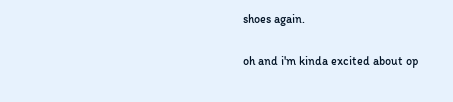shoes again.

oh and i'm kinda excited about op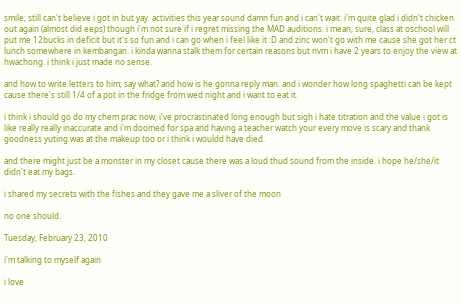smile; still can't believe i got in but yay. activities this year sound damn fun and i can't wait. i'm quite glad i didn't chicken out again (almost did eeps) though i'm not sure if i regret missing the MAD auditions. i mean, sure, class at oschool will put me 12bucks in deficit but it's so fun and i can go when i feel like it :D and zinc won't go with me cause she got her ct lunch somewhere in kembangan. i kinda wanna stalk them for certain reasons but nvm i have 2 years to enjoy the view at hwachong. i think i just made no sense.

and how to write letters to him; say what? and how is he gonna reply man. and i wonder how long spaghetti can be kept cause there's still 1/4 of a pot in the fridge from wed night and i want to eat it.

i think i should go do my chem prac now; i've procrastinated long enough but sigh i hate titration and the value i got is like really really inaccurate and i'm doomed for spa and having a teacher watch your every move is scary and thank goodness yuting was at the makeup too or i think i wouldd have died.

and there might just be a monster in my closet cause there was a loud thud sound from the inside. i hope he/she/it didn't eat my bags.

i shared my secrets with the fishes and they gave me a sliver of the moon

no one should.

Tuesday, February 23, 2010

i'm talking to myself again

i love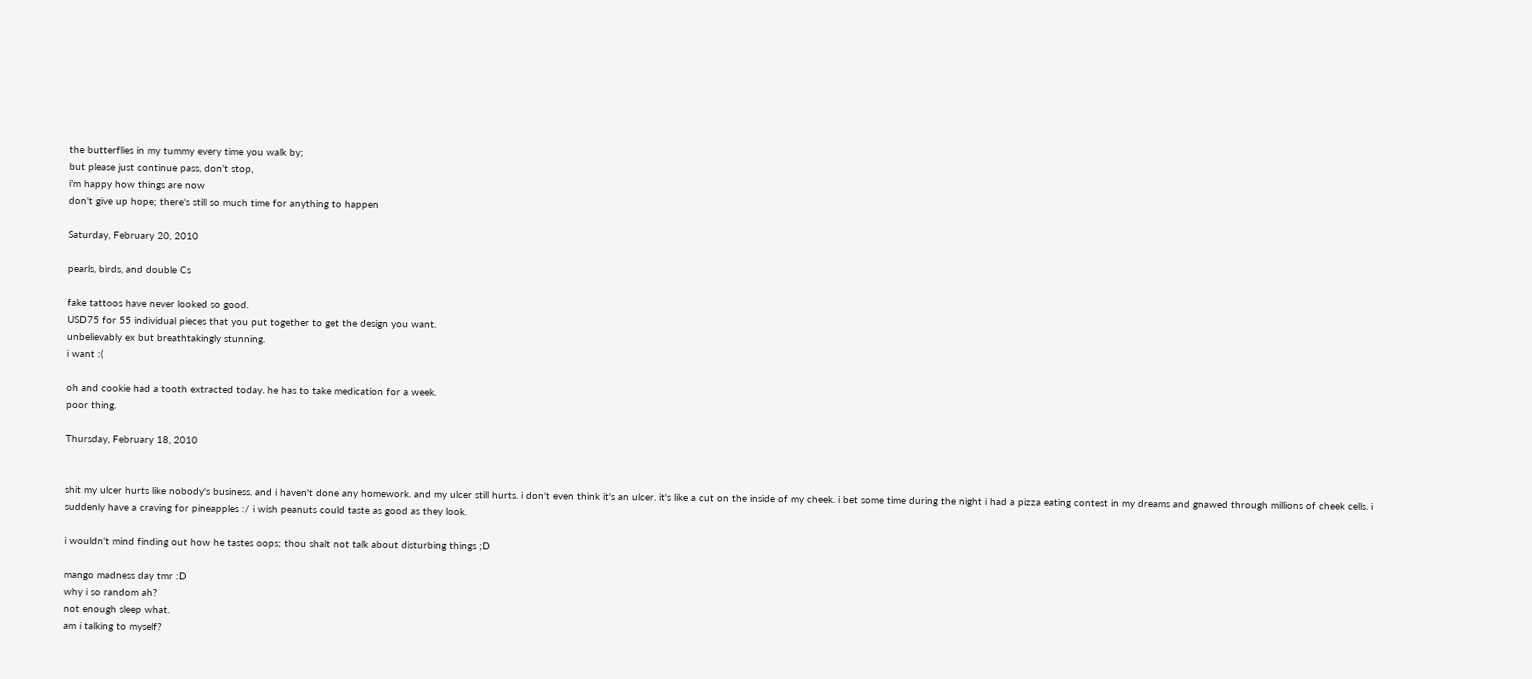the butterflies in my tummy every time you walk by;
but please just continue pass, don't stop,
i'm happy how things are now
don't give up hope; there's still so much time for anything to happen

Saturday, February 20, 2010

pearls, birds, and double Cs

fake tattoos have never looked so good.
USD75 for 55 individual pieces that you put together to get the design you want.
unbelievably ex but breathtakingly stunning.
i want :(

oh and cookie had a tooth extracted today. he has to take medication for a week.
poor thing.

Thursday, February 18, 2010


shit my ulcer hurts like nobody's business. and i haven't done any homework. and my ulcer still hurts. i don't even think it's an ulcer. it's like a cut on the inside of my cheek. i bet some time during the night i had a pizza eating contest in my dreams and gnawed through millions of cheek cells. i suddenly have a craving for pineapples :/ i wish peanuts could taste as good as they look.

i wouldn't mind finding out how he tastes oops; thou shalt not talk about disturbing things ;D

mango madness day tmr :D
why i so random ah?
not enough sleep what.
am i talking to myself?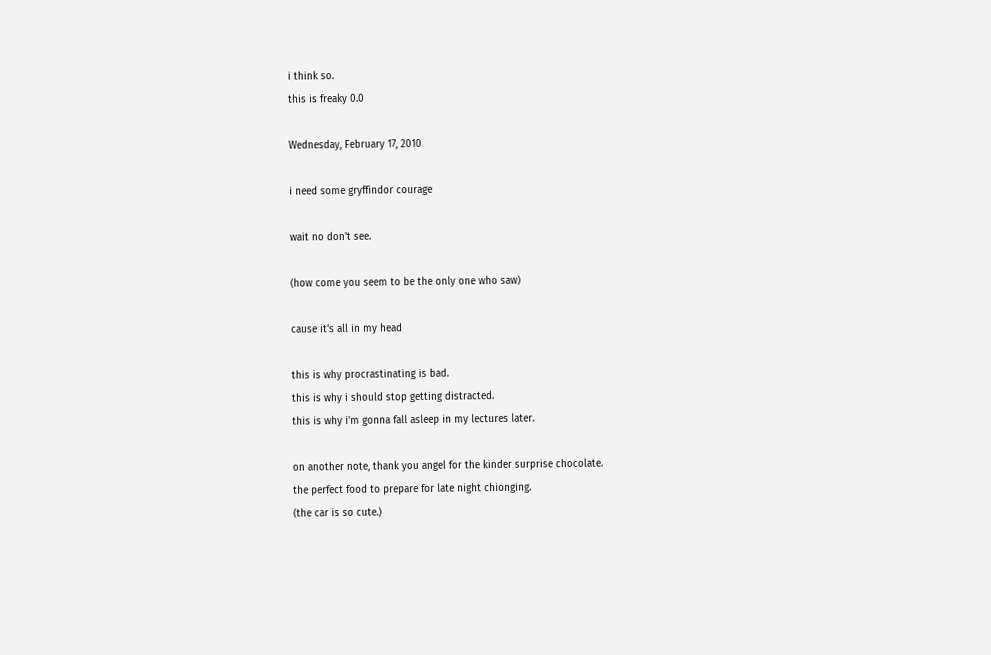i think so.
this is freaky 0.0

Wednesday, February 17, 2010

i need some gryffindor courage

wait no don't see.

(how come you seem to be the only one who saw)

cause it's all in my head

this is why procrastinating is bad.
this is why i should stop getting distracted.
this is why i'm gonna fall asleep in my lectures later.

on another note, thank you angel for the kinder surprise chocolate.
the perfect food to prepare for late night chionging.
(the car is so cute.)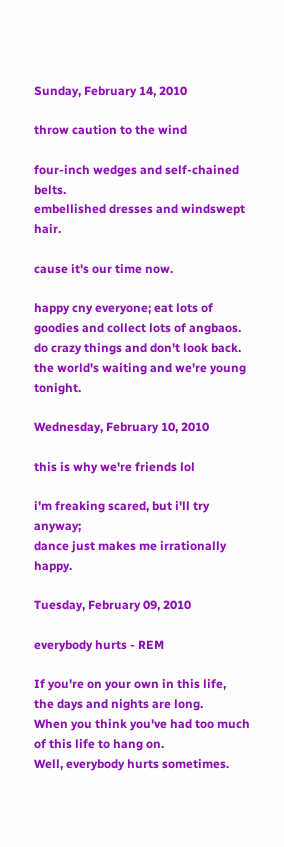Sunday, February 14, 2010

throw caution to the wind

four-inch wedges and self-chained belts.
embellished dresses and windswept hair.

cause it's our time now.

happy cny everyone; eat lots of goodies and collect lots of angbaos.
do crazy things and don't look back.
the world's waiting and we're young tonight.

Wednesday, February 10, 2010

this is why we're friends lol

i'm freaking scared, but i'll try anyway;
dance just makes me irrationally happy.

Tuesday, February 09, 2010

everybody hurts - REM

If you're on your own in this life,
the days and nights are long.
When you think you've had too much of this life to hang on.
Well, everybody hurts sometimes.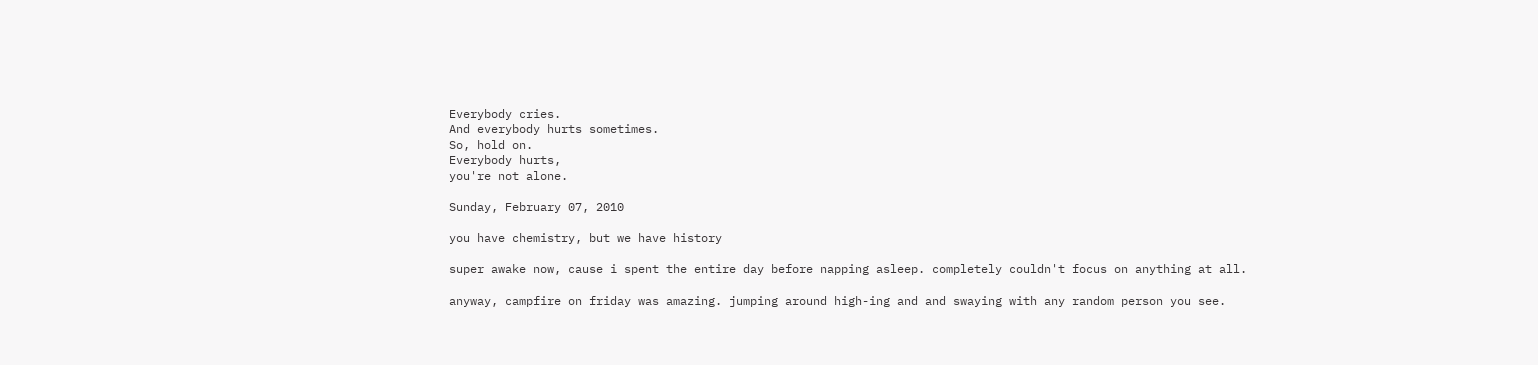Everybody cries.
And everybody hurts sometimes.
So, hold on.
Everybody hurts,
you're not alone.

Sunday, February 07, 2010

you have chemistry, but we have history

super awake now, cause i spent the entire day before napping asleep. completely couldn't focus on anything at all.

anyway, campfire on friday was amazing. jumping around high-ing and and swaying with any random person you see.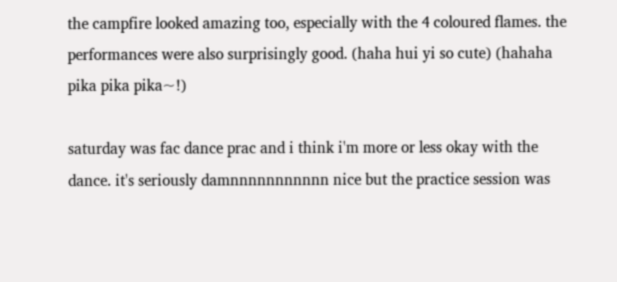the campfire looked amazing too, especially with the 4 coloured flames. the performances were also surprisingly good. (haha hui yi so cute) (hahaha pika pika pika~!)

saturday was fac dance prac and i think i'm more or less okay with the dance. it's seriously damnnnnnnnnnnn nice but the practice session was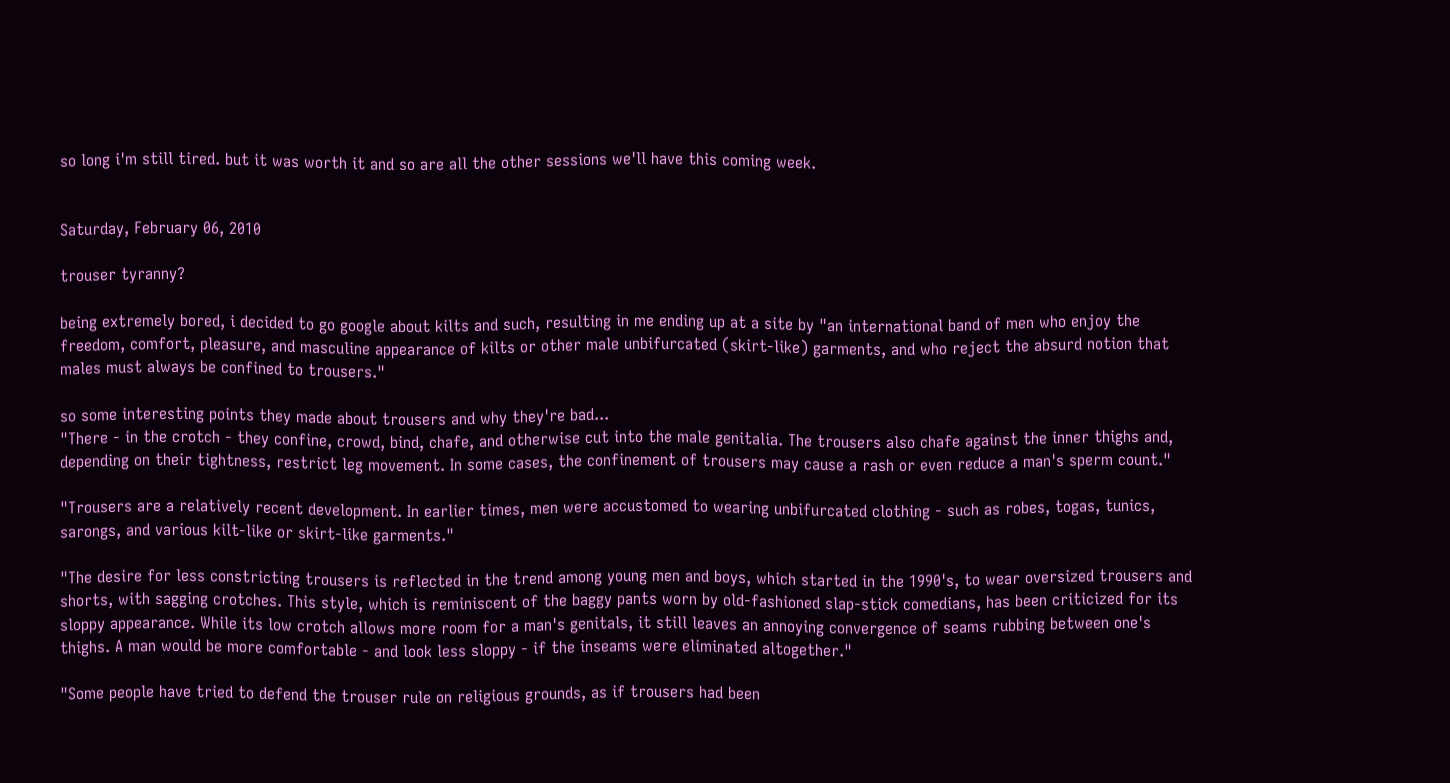so long i'm still tired. but it was worth it and so are all the other sessions we'll have this coming week.


Saturday, February 06, 2010

trouser tyranny?

being extremely bored, i decided to go google about kilts and such, resulting in me ending up at a site by "an international band of men who enjoy the freedom, comfort, pleasure, and masculine appearance of kilts or other male unbifurcated (skirt-like) garments, and who reject the absurd notion that males must always be confined to trousers."

so some interesting points they made about trousers and why they're bad...
"There - in the crotch - they confine, crowd, bind, chafe, and otherwise cut into the male genitalia. The trousers also chafe against the inner thighs and, depending on their tightness, restrict leg movement. In some cases, the confinement of trousers may cause a rash or even reduce a man's sperm count."

"Trousers are a relatively recent development. In earlier times, men were accustomed to wearing unbifurcated clothing - such as robes, togas, tunics, sarongs, and various kilt-like or skirt-like garments."

"The desire for less constricting trousers is reflected in the trend among young men and boys, which started in the 1990's, to wear oversized trousers and shorts, with sagging crotches. This style, which is reminiscent of the baggy pants worn by old-fashioned slap-stick comedians, has been criticized for its sloppy appearance. While its low crotch allows more room for a man's genitals, it still leaves an annoying convergence of seams rubbing between one's thighs. A man would be more comfortable - and look less sloppy - if the inseams were eliminated altogether."

"Some people have tried to defend the trouser rule on religious grounds, as if trousers had been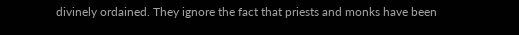divinely ordained. They ignore the fact that priests and monks have been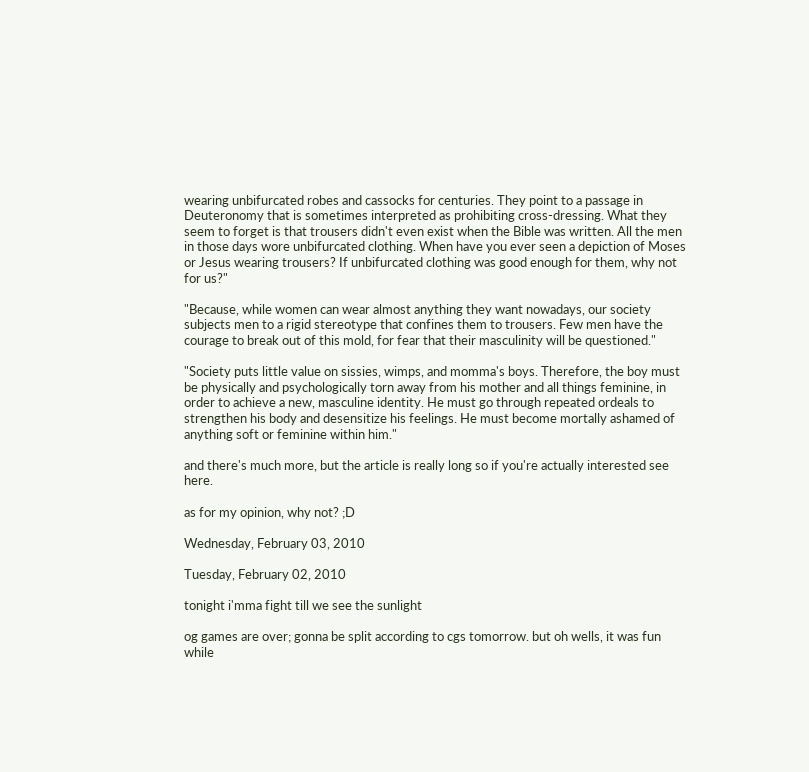wearing unbifurcated robes and cassocks for centuries. They point to a passage in Deuteronomy that is sometimes interpreted as prohibiting cross-dressing. What they seem to forget is that trousers didn't even exist when the Bible was written. All the men in those days wore unbifurcated clothing. When have you ever seen a depiction of Moses or Jesus wearing trousers? If unbifurcated clothing was good enough for them, why not for us?"

"Because, while women can wear almost anything they want nowadays, our society subjects men to a rigid stereotype that confines them to trousers. Few men have the courage to break out of this mold, for fear that their masculinity will be questioned."

"Society puts little value on sissies, wimps, and momma's boys. Therefore, the boy must be physically and psychologically torn away from his mother and all things feminine, in order to achieve a new, masculine identity. He must go through repeated ordeals to strengthen his body and desensitize his feelings. He must become mortally ashamed of anything soft or feminine within him."

and there's much more, but the article is really long so if you're actually interested see here.

as for my opinion, why not? ;D

Wednesday, February 03, 2010

Tuesday, February 02, 2010

tonight i'mma fight till we see the sunlight

og games are over; gonna be split according to cgs tomorrow. but oh wells, it was fun while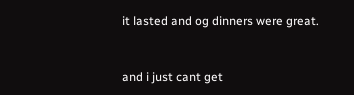it lasted and og dinners were great.


and i just cant get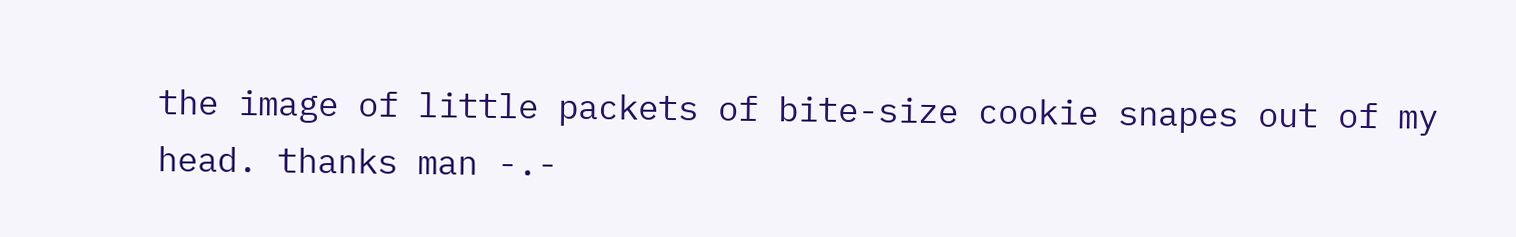the image of little packets of bite-size cookie snapes out of my head. thanks man -.-